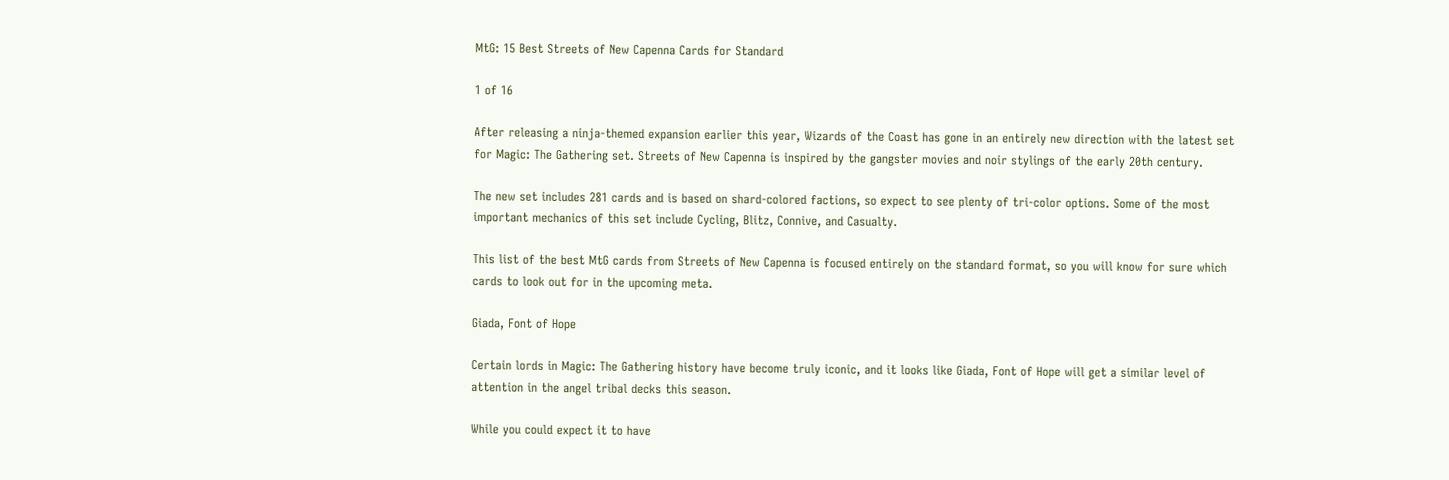MtG: 15 Best Streets of New Capenna Cards for Standard

1 of 16

After releasing a ninja-themed expansion earlier this year, Wizards of the Coast has gone in an entirely new direction with the latest set for Magic: The Gathering set. Streets of New Capenna is inspired by the gangster movies and noir stylings of the early 20th century.

The new set includes 281 cards and is based on shard-colored factions, so expect to see plenty of tri-color options. Some of the most important mechanics of this set include Cycling, Blitz, Connive, and Casualty.

This list of the best MtG cards from Streets of New Capenna is focused entirely on the standard format, so you will know for sure which cards to look out for in the upcoming meta.

Giada, Font of Hope

Certain lords in Magic: The Gathering history have become truly iconic, and it looks like Giada, Font of Hope will get a similar level of attention in the angel tribal decks this season.

While you could expect it to have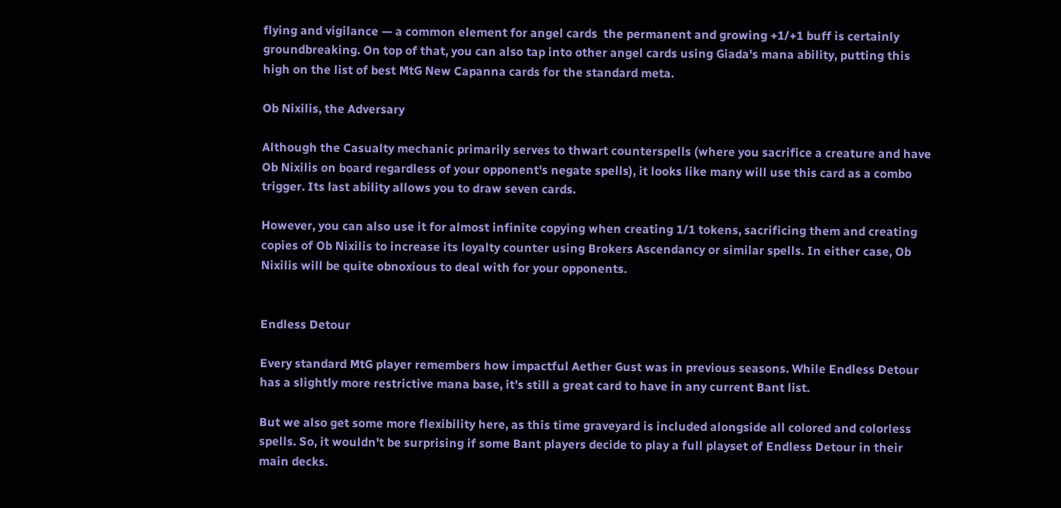flying and vigilance — a common element for angel cards  the permanent and growing +1/+1 buff is certainly groundbreaking. On top of that, you can also tap into other angel cards using Giada's mana ability, putting this high on the list of best MtG New Capanna cards for the standard meta.

Ob Nixilis, the Adversary

Although the Casualty mechanic primarily serves to thwart counterspells (where you sacrifice a creature and have Ob Nixilis on board regardless of your opponent's negate spells), it looks like many will use this card as a combo trigger. Its last ability allows you to draw seven cards.

However, you can also use it for almost infinite copying when creating 1/1 tokens, sacrificing them and creating copies of Ob Nixilis to increase its loyalty counter using Brokers Ascendancy or similar spells. In either case, Ob Nixilis will be quite obnoxious to deal with for your opponents.


Endless Detour

Every standard MtG player remembers how impactful Aether Gust was in previous seasons. While Endless Detour has a slightly more restrictive mana base, it's still a great card to have in any current Bant list.

But we also get some more flexibility here, as this time graveyard is included alongside all colored and colorless spells. So, it wouldn't be surprising if some Bant players decide to play a full playset of Endless Detour in their main decks.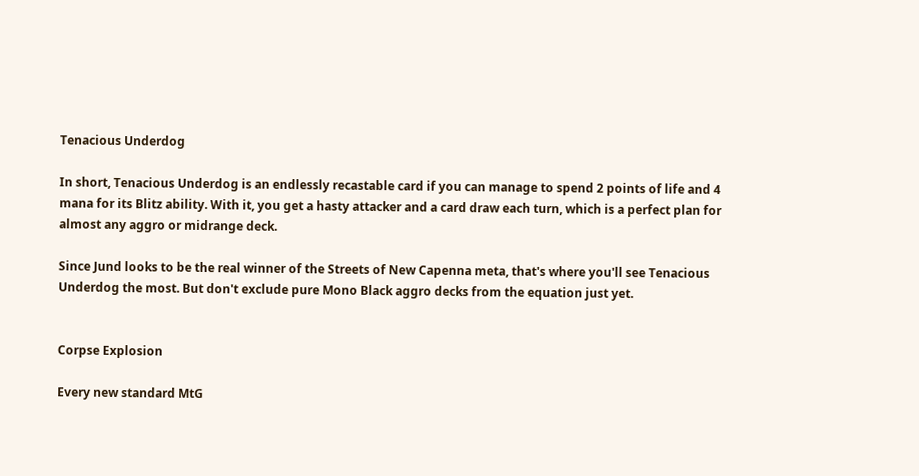Tenacious Underdog

In short, Tenacious Underdog is an endlessly recastable card if you can manage to spend 2 points of life and 4 mana for its Blitz ability. With it, you get a hasty attacker and a card draw each turn, which is a perfect plan for almost any aggro or midrange deck.

Since Jund looks to be the real winner of the Streets of New Capenna meta, that's where you'll see Tenacious Underdog the most. But don't exclude pure Mono Black aggro decks from the equation just yet.


Corpse Explosion

Every new standard MtG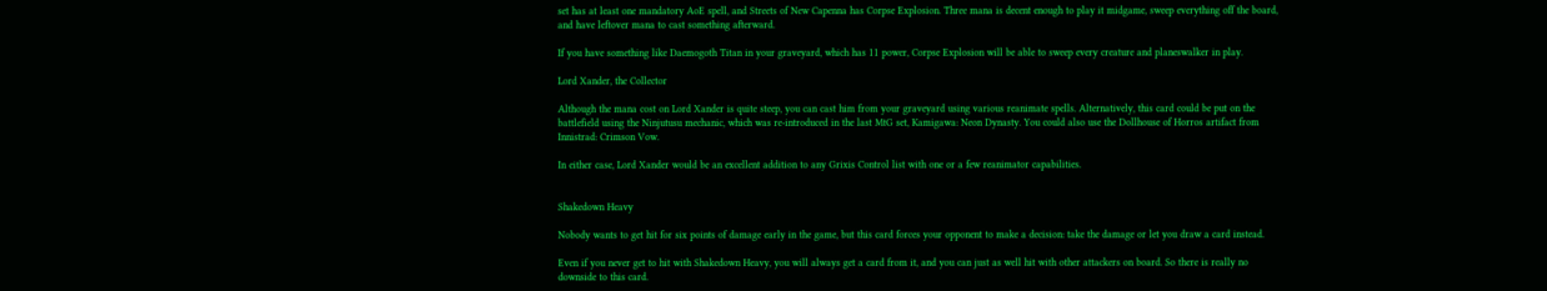set has at least one mandatory AoE spell, and Streets of New Capenna has Corpse Explosion. Three mana is decent enough to play it midgame, sweep everything off the board, and have leftover mana to cast something afterward.

If you have something like Daemogoth Titan in your graveyard, which has 11 power, Corpse Explosion will be able to sweep every creature and planeswalker in play.

Lord Xander, the Collector

Although the mana cost on Lord Xander is quite steep, you can cast him from your graveyard using various reanimate spells. Alternatively, this card could be put on the battlefield using the Ninjutusu mechanic, which was re-introduced in the last MtG set, Kamigawa: Neon Dynasty. You could also use the Dollhouse of Horros artifact from Innistrad: Crimson Vow.

In either case, Lord Xander would be an excellent addition to any Grixis Control list with one or a few reanimator capabilities.


Shakedown Heavy

Nobody wants to get hit for six points of damage early in the game, but this card forces your opponent to make a decision: take the damage or let you draw a card instead.

Even if you never get to hit with Shakedown Heavy, you will always get a card from it, and you can just as well hit with other attackers on board. So there is really no downside to this card.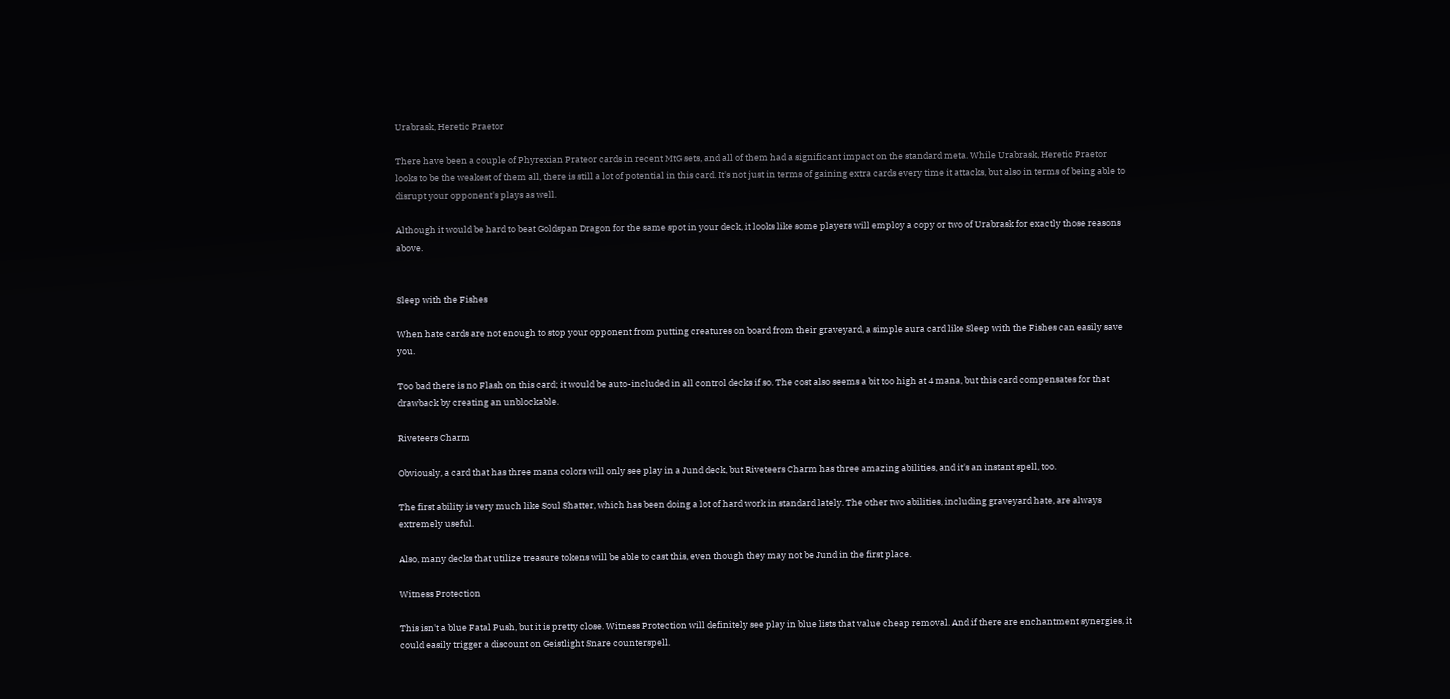Urabrask, Heretic Praetor

There have been a couple of Phyrexian Prateor cards in recent MtG sets, and all of them had a significant impact on the standard meta. While Urabrask, Heretic Praetor looks to be the weakest of them all, there is still a lot of potential in this card. It's not just in terms of gaining extra cards every time it attacks, but also in terms of being able to disrupt your opponent's plays as well.

Although it would be hard to beat Goldspan Dragon for the same spot in your deck, it looks like some players will employ a copy or two of Urabrask for exactly those reasons above.


Sleep with the Fishes

When hate cards are not enough to stop your opponent from putting creatures on board from their graveyard, a simple aura card like Sleep with the Fishes can easily save you.

Too bad there is no Flash on this card; it would be auto-included in all control decks if so. The cost also seems a bit too high at 4 mana, but this card compensates for that drawback by creating an unblockable.

Riveteers Charm

Obviously, a card that has three mana colors will only see play in a Jund deck, but Riveteers Charm has three amazing abilities, and it's an instant spell, too.

The first ability is very much like Soul Shatter, which has been doing a lot of hard work in standard lately. The other two abilities, including graveyard hate, are always extremely useful.

Also, many decks that utilize treasure tokens will be able to cast this, even though they may not be Jund in the first place.

Witness Protection

This isn't a blue Fatal Push, but it is pretty close. Witness Protection will definitely see play in blue lists that value cheap removal. And if there are enchantment synergies, it could easily trigger a discount on Geistlight Snare counterspell.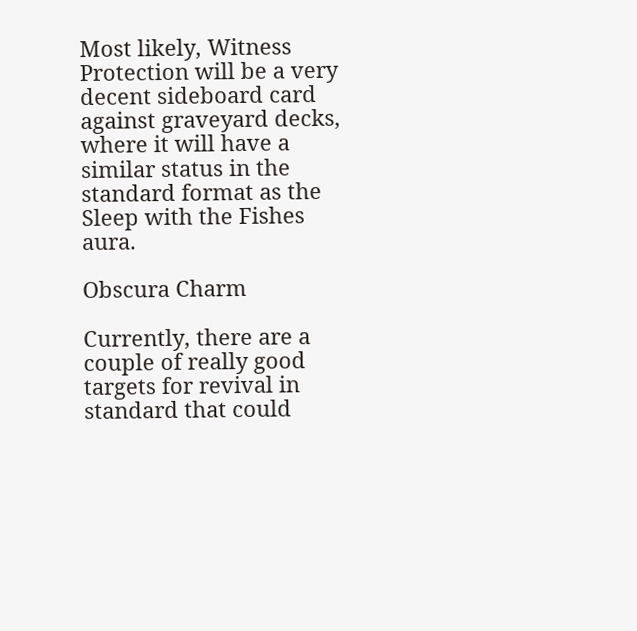Most likely, Witness Protection will be a very decent sideboard card against graveyard decks, where it will have a similar status in the standard format as the Sleep with the Fishes aura.

Obscura Charm

Currently, there are a couple of really good targets for revival in standard that could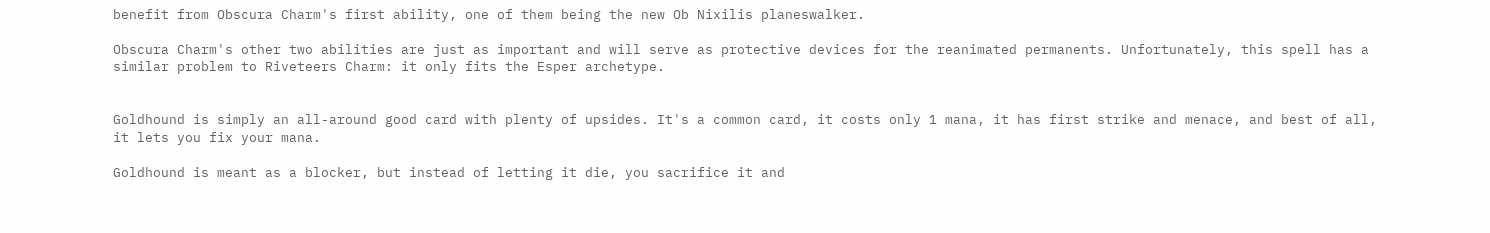benefit from Obscura Charm's first ability, one of them being the new Ob Nixilis planeswalker.

Obscura Charm's other two abilities are just as important and will serve as protective devices for the reanimated permanents. Unfortunately, this spell has a similar problem to Riveteers Charm: it only fits the Esper archetype.


Goldhound is simply an all-around good card with plenty of upsides. It's a common card, it costs only 1 mana, it has first strike and menace, and best of all, it lets you fix your mana.

Goldhound is meant as a blocker, but instead of letting it die, you sacrifice it and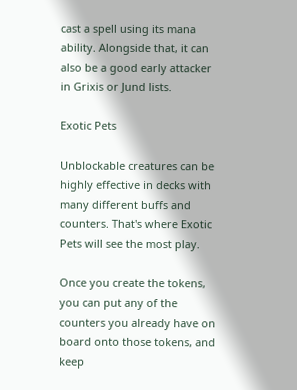cast a spell using its mana ability. Alongside that, it can also be a good early attacker in Grixis or Jund lists.

Exotic Pets

Unblockable creatures can be highly effective in decks with many different buffs and counters. That's where Exotic Pets will see the most play.

Once you create the tokens, you can put any of the counters you already have on board onto those tokens, and keep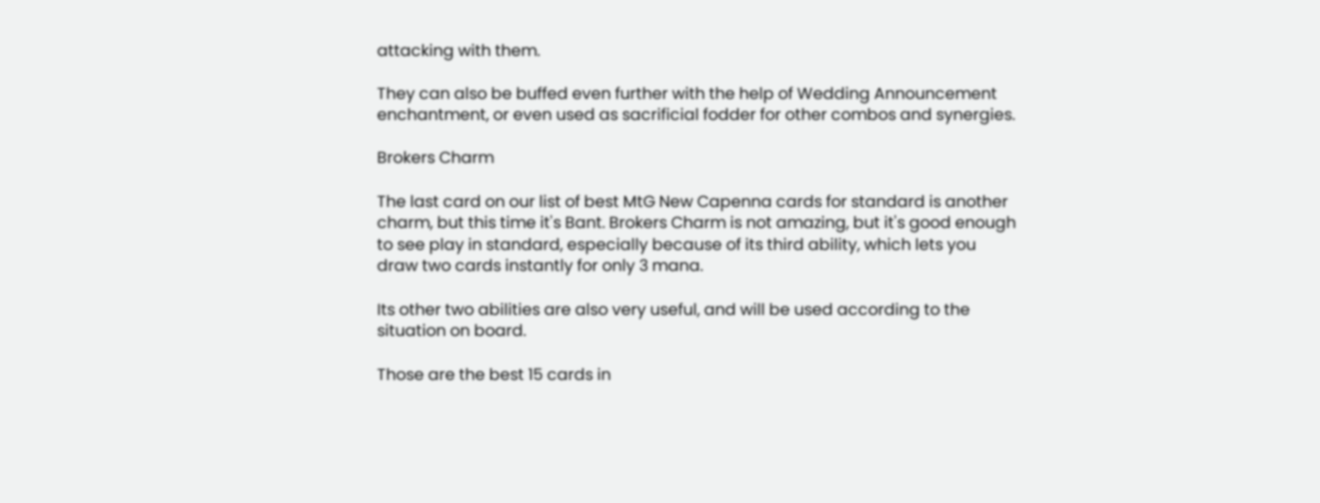attacking with them.

They can also be buffed even further with the help of Wedding Announcement enchantment, or even used as sacrificial fodder for other combos and synergies.

Brokers Charm

The last card on our list of best MtG New Capenna cards for standard is another charm, but this time it's Bant. Brokers Charm is not amazing, but it's good enough to see play in standard, especially because of its third ability, which lets you draw two cards instantly for only 3 mana.

Its other two abilities are also very useful, and will be used according to the situation on board.

Those are the best 15 cards in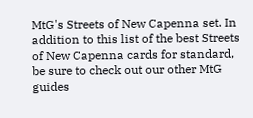MtG's Streets of New Capenna set. In addition to this list of the best Streets of New Capenna cards for standard, be sure to check out our other MtG guides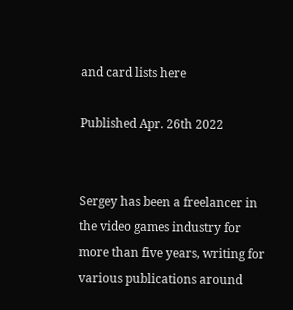and card lists here

Published Apr. 26th 2022


Sergey has been a freelancer in the video games industry for more than five years, writing for various publications around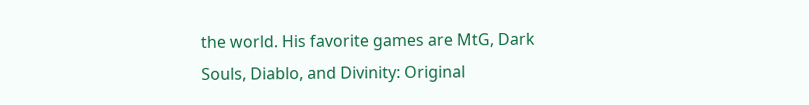the world. His favorite games are MtG, Dark Souls, Diablo, and Divinity: Original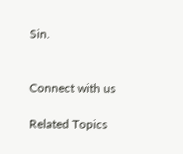Sin.


Connect with us

Related Topics